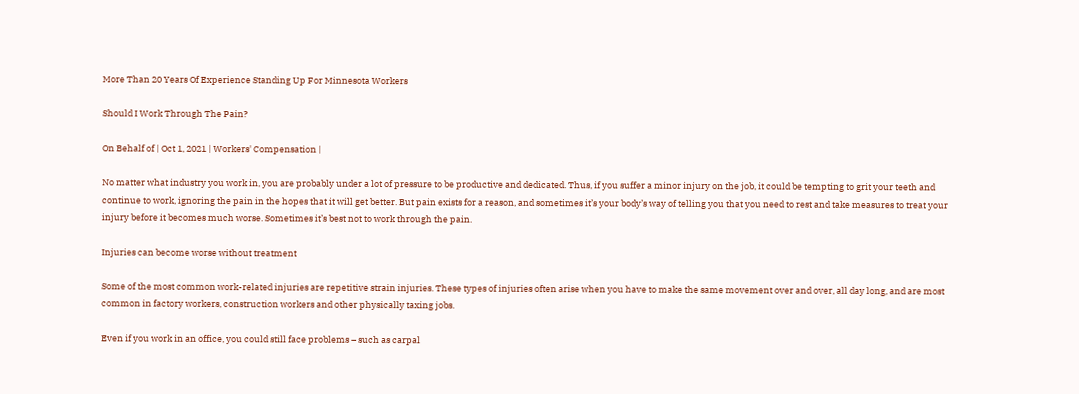More Than 20 Years Of Experience Standing Up For Minnesota Workers

Should I Work Through The Pain?

On Behalf of | Oct 1, 2021 | Workers' Compensation |

No matter what industry you work in, you are probably under a lot of pressure to be productive and dedicated. Thus, if you suffer a minor injury on the job, it could be tempting to grit your teeth and continue to work, ignoring the pain in the hopes that it will get better. But pain exists for a reason, and sometimes it’s your body’s way of telling you that you need to rest and take measures to treat your injury before it becomes much worse. Sometimes it’s best not to work through the pain.

Injuries can become worse without treatment

Some of the most common work-related injuries are repetitive strain injuries. These types of injuries often arise when you have to make the same movement over and over, all day long, and are most common in factory workers, construction workers and other physically taxing jobs.

Even if you work in an office, you could still face problems – such as carpal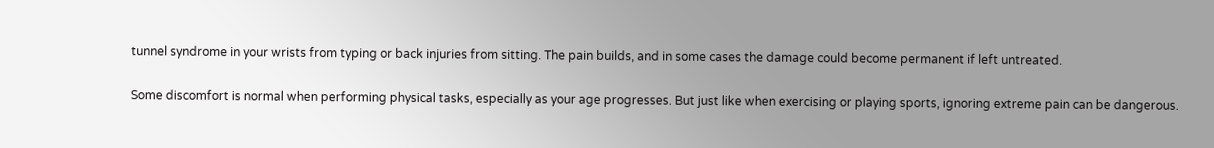tunnel syndrome in your wrists from typing or back injuries from sitting. The pain builds, and in some cases the damage could become permanent if left untreated.

Some discomfort is normal when performing physical tasks, especially as your age progresses. But just like when exercising or playing sports, ignoring extreme pain can be dangerous.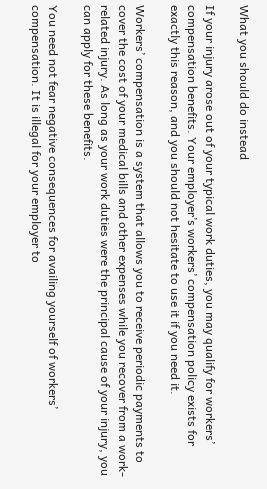What you should do instead

If your injury arose out of your typical work duties, you may qualify for workers’ compensation benefits. Your employer’s workers’ compensation policy exists for exactly this reason, and you should not hesitate to use it if you need it.

Workers’ compensation is a system that allows you to receive periodic payments to cover the cost of your medical bills and other expenses while you recover from a work-related injury. As long as your work duties were the principal cause of your injury, you can apply for these benefits.

You need not fear negative consequences for availing yourself of workers’ compensation. It is illegal for your employer to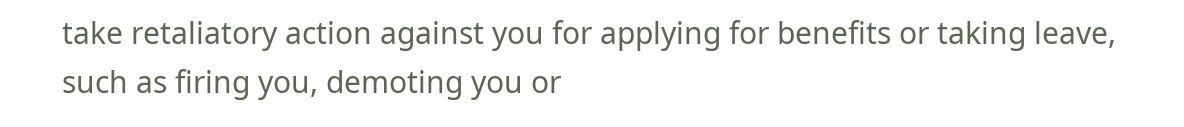take retaliatory action against you for applying for benefits or taking leave, such as firing you, demoting you or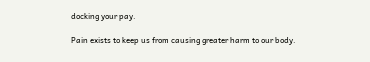docking your pay.

Pain exists to keep us from causing greater harm to our body.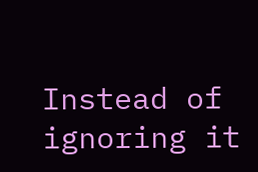Instead of ignoring it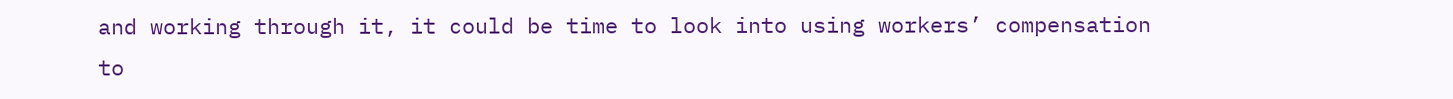and working through it, it could be time to look into using workers’ compensation to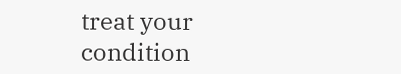treat your condition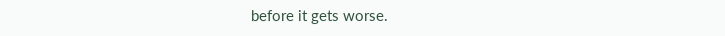before it gets worse.